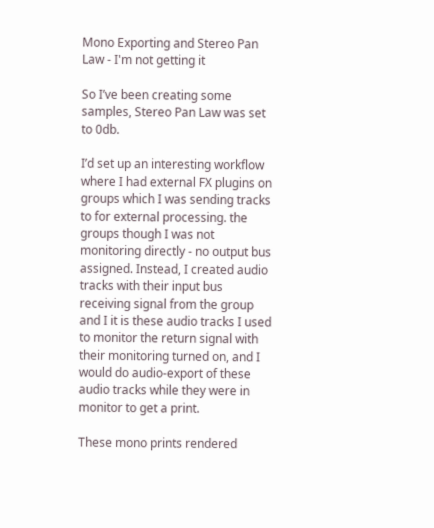Mono Exporting and Stereo Pan Law - I'm not getting it

So I’ve been creating some samples, Stereo Pan Law was set to 0db.

I’d set up an interesting workflow where I had external FX plugins on groups which I was sending tracks to for external processing. the groups though I was not monitoring directly - no output bus assigned. Instead, I created audio tracks with their input bus receiving signal from the group and I it is these audio tracks I used to monitor the return signal with their monitoring turned on, and I would do audio-export of these audio tracks while they were in monitor to get a print.

These mono prints rendered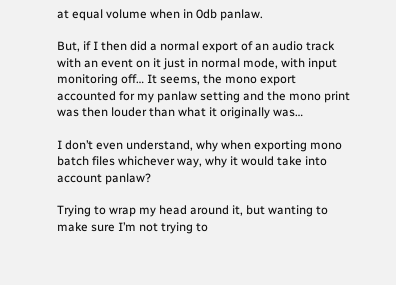at equal volume when in 0db panlaw.

But, if I then did a normal export of an audio track with an event on it just in normal mode, with input monitoring off… It seems, the mono export accounted for my panlaw setting and the mono print was then louder than what it originally was…

I don’t even understand, why when exporting mono batch files whichever way, why it would take into account panlaw?

Trying to wrap my head around it, but wanting to make sure I’m not trying to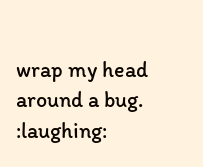wrap my head around a bug. :laughing: